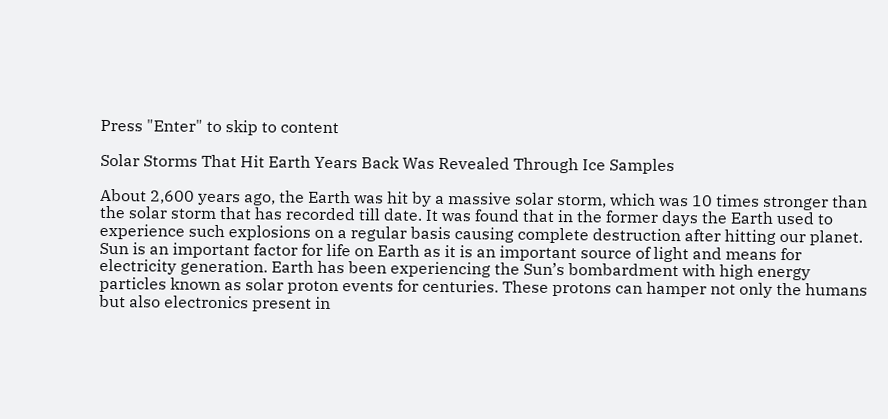Press "Enter" to skip to content

Solar Storms That Hit Earth Years Back Was Revealed Through Ice Samples

About 2,600 years ago, the Earth was hit by a massive solar storm, which was 10 times stronger than the solar storm that has recorded till date. It was found that in the former days the Earth used to experience such explosions on a regular basis causing complete destruction after hitting our planet. Sun is an important factor for life on Earth as it is an important source of light and means for electricity generation. Earth has been experiencing the Sun’s bombardment with high energy particles known as solar proton events for centuries. These protons can hamper not only the humans but also electronics present in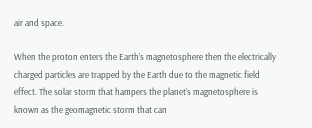air and space.

When the proton enters the Earth’s magnetosphere then the electrically charged particles are trapped by the Earth due to the magnetic field effect. The solar storm that hampers the planet’s magnetosphere is known as the geomagnetic storm that can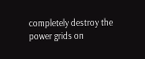completely destroy the power grids on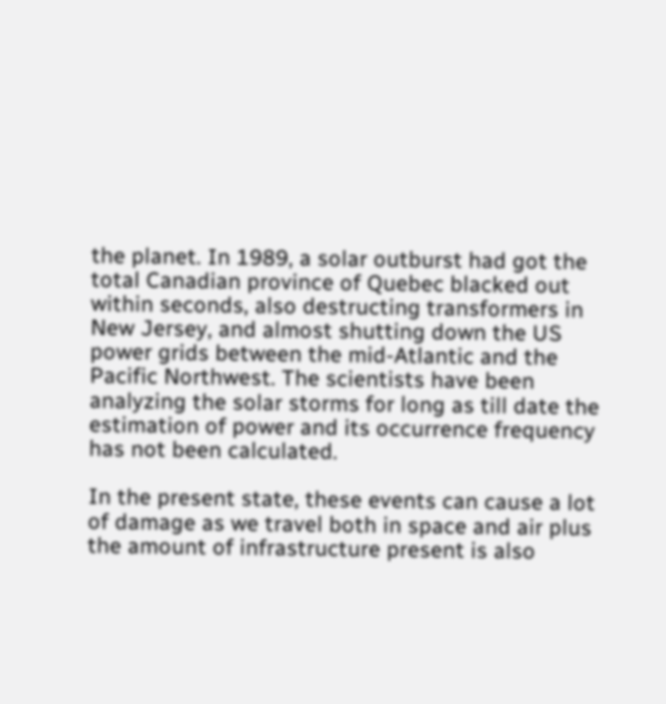the planet. In 1989, a solar outburst had got the total Canadian province of Quebec blacked out within seconds, also destructing transformers in New Jersey, and almost shutting down the US power grids between the mid-Atlantic and the Pacific Northwest. The scientists have been analyzing the solar storms for long as till date the estimation of power and its occurrence frequency has not been calculated.

In the present state, these events can cause a lot of damage as we travel both in space and air plus the amount of infrastructure present is also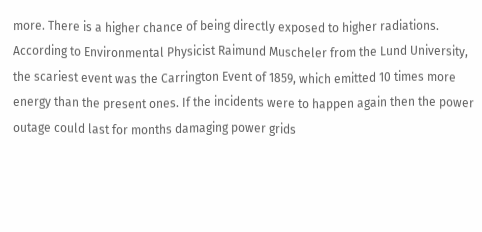more. There is a higher chance of being directly exposed to higher radiations. According to Environmental Physicist Raimund Muscheler from the Lund University, the scariest event was the Carrington Event of 1859, which emitted 10 times more energy than the present ones. If the incidents were to happen again then the power outage could last for months damaging power grids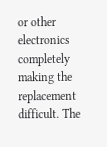or other electronics completely making the replacement difficult. The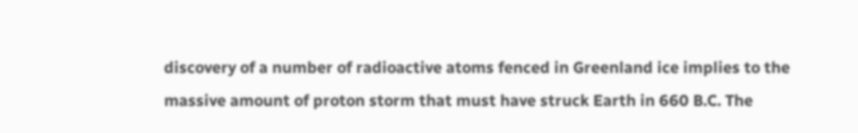discovery of a number of radioactive atoms fenced in Greenland ice implies to the massive amount of proton storm that must have struck Earth in 660 B.C. The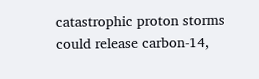catastrophic proton storms could release carbon-14,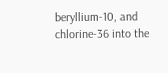beryllium-10, and chlorine-36 into the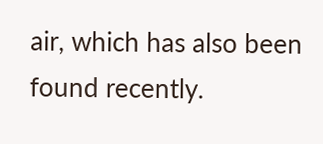air, which has also been found recently.